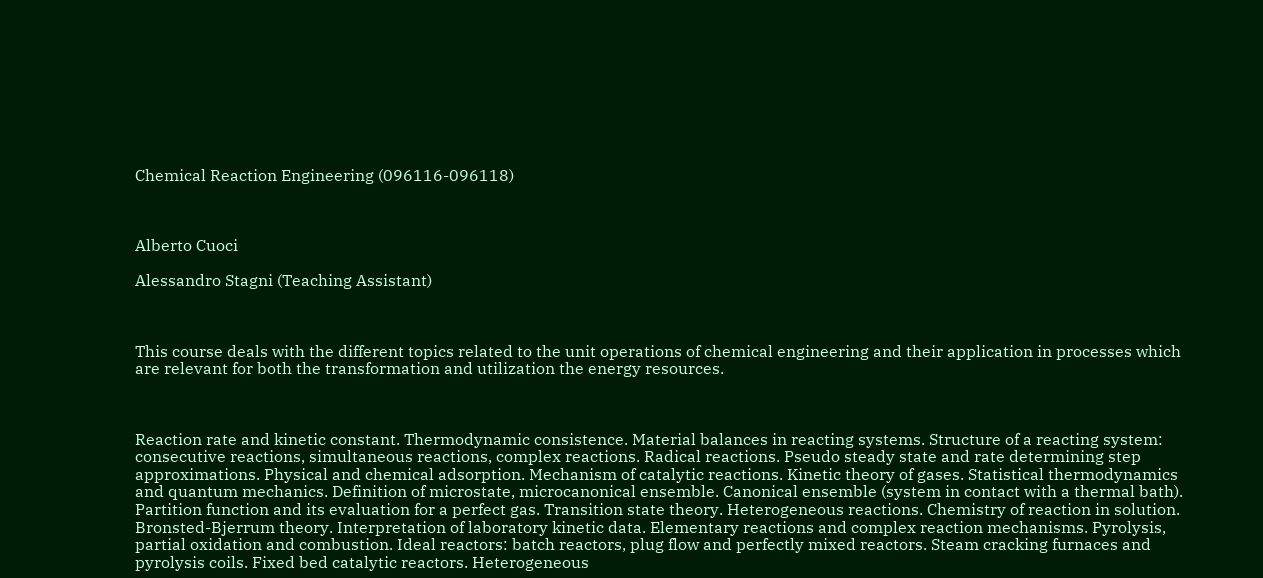Chemical Reaction Engineering (096116-096118)



Alberto Cuoci

Alessandro Stagni (Teaching Assistant)



This course deals with the different topics related to the unit operations of chemical engineering and their application in processes which are relevant for both the transformation and utilization the energy resources.



Reaction rate and kinetic constant. Thermodynamic consistence. Material balances in reacting systems. Structure of a reacting system: consecutive reactions, simultaneous reactions, complex reactions. Radical reactions. Pseudo steady state and rate determining step approximations. Physical and chemical adsorption. Mechanism of catalytic reactions. Kinetic theory of gases. Statistical thermodynamics and quantum mechanics. Definition of microstate, microcanonical ensemble. Canonical ensemble (system in contact with a thermal bath). Partition function and its evaluation for a perfect gas. Transition state theory. Heterogeneous reactions. Chemistry of reaction in solution. Bronsted-Bjerrum theory. Interpretation of laboratory kinetic data. Elementary reactions and complex reaction mechanisms. Pyrolysis, partial oxidation and combustion. Ideal reactors: batch reactors, plug flow and perfectly mixed reactors. Steam cracking furnaces and pyrolysis coils. Fixed bed catalytic reactors. Heterogeneous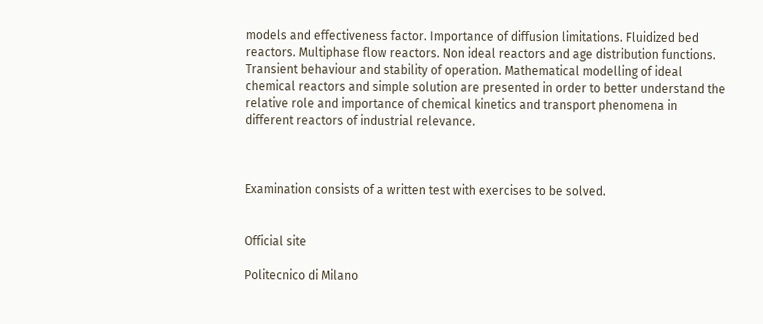models and effectiveness factor. Importance of diffusion limitations. Fluidized bed reactors. Multiphase flow reactors. Non ideal reactors and age distribution functions. Transient behaviour and stability of operation. Mathematical modelling of ideal chemical reactors and simple solution are presented in order to better understand the relative role and importance of chemical kinetics and transport phenomena in different reactors of industrial relevance.



Examination consists of a written test with exercises to be solved.


Official site

Politecnico di Milano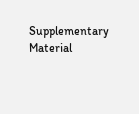Supplementary Material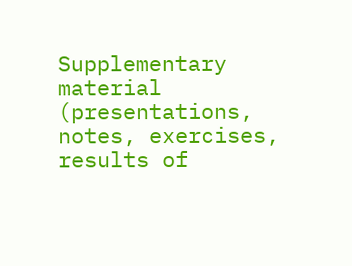Supplementary material (presentations, notes, exercises, results of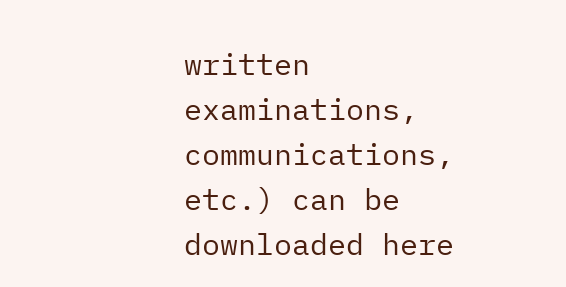written examinations, communications, etc.) can be downloaded here